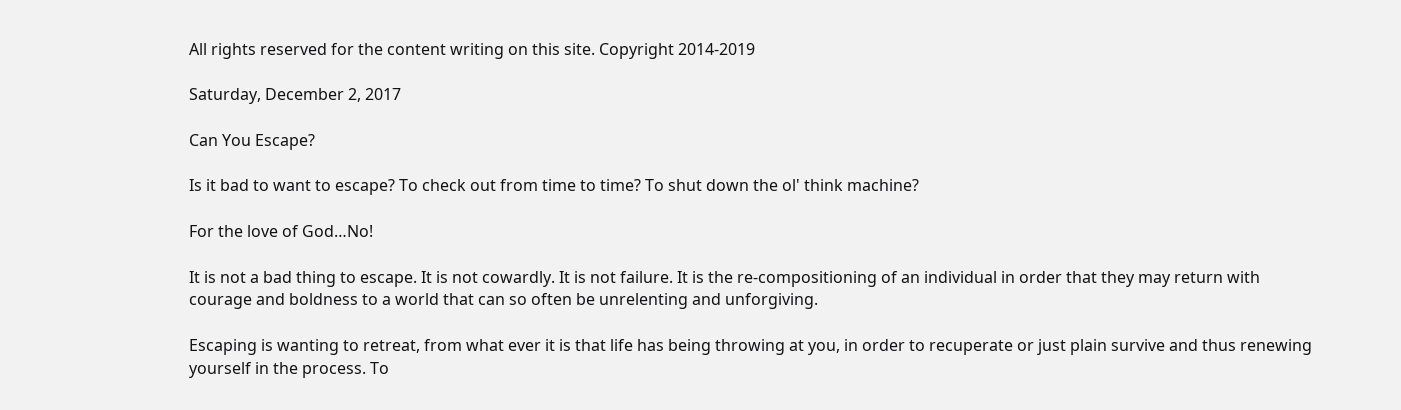All rights reserved for the content writing on this site. Copyright 2014-2019

Saturday, December 2, 2017

Can You Escape?

Is it bad to want to escape? To check out from time to time? To shut down the ol' think machine?

For the love of God…No!

It is not a bad thing to escape. It is not cowardly. It is not failure. It is the re-compositioning of an individual in order that they may return with courage and boldness to a world that can so often be unrelenting and unforgiving.

Escaping is wanting to retreat, from what ever it is that life has being throwing at you, in order to recuperate or just plain survive and thus renewing yourself in the process. To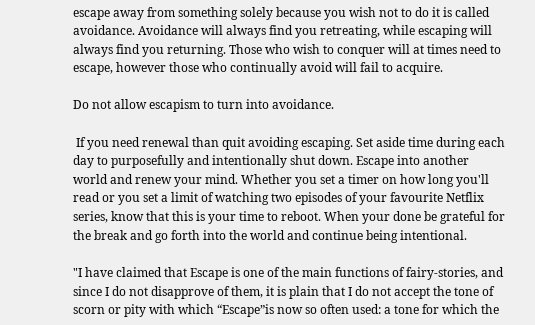escape away from something solely because you wish not to do it is called avoidance. Avoidance will always find you retreating, while escaping will always find you returning. Those who wish to conquer will at times need to escape, however those who continually avoid will fail to acquire.

Do not allow escapism to turn into avoidance.

 If you need renewal than quit avoiding escaping. Set aside time during each day to purposefully and intentionally shut down. Escape into another world and renew your mind. Whether you set a timer on how long you'll read or you set a limit of watching two episodes of your favourite Netflix series, know that this is your time to reboot. When your done be grateful for the break and go forth into the world and continue being intentional.

"I have claimed that Escape is one of the main functions of fairy-stories, and since I do not disapprove of them, it is plain that I do not accept the tone of scorn or pity with which “Escape”is now so often used: a tone for which the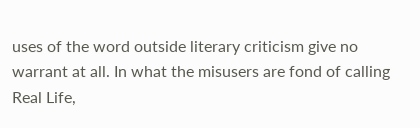uses of the word outside literary criticism give no warrant at all. In what the misusers are fond of calling Real Life,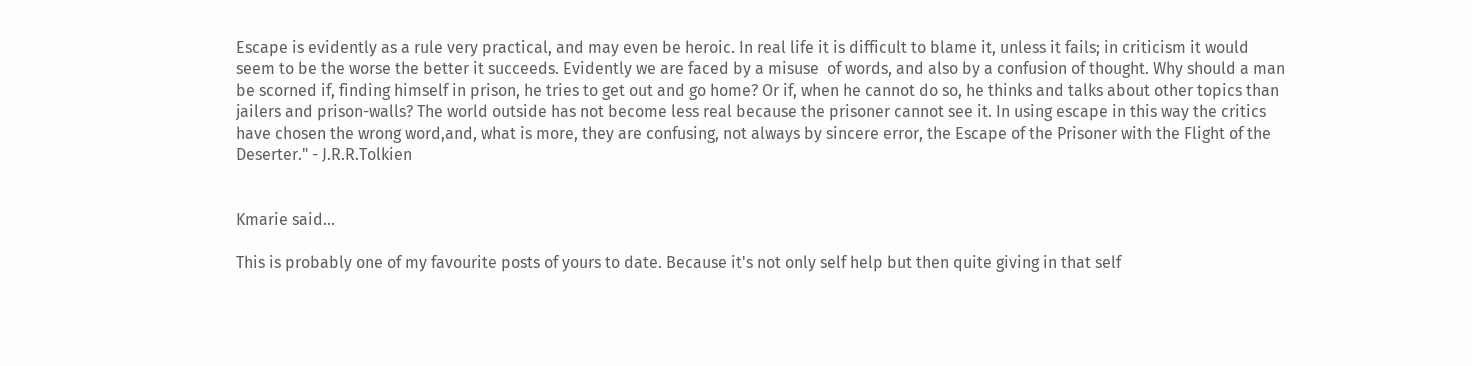Escape is evidently as a rule very practical, and may even be heroic. In real life it is difficult to blame it, unless it fails; in criticism it would seem to be the worse the better it succeeds. Evidently we are faced by a misuse  of words, and also by a confusion of thought. Why should a man be scorned if, finding himself in prison, he tries to get out and go home? Or if, when he cannot do so, he thinks and talks about other topics than jailers and prison-walls? The world outside has not become less real because the prisoner cannot see it. In using escape in this way the critics have chosen the wrong word,and, what is more, they are confusing, not always by sincere error, the Escape of the Prisoner with the Flight of the Deserter." - J.R.R.Tolkien


Kmarie said...

This is probably one of my favourite posts of yours to date. Because it's not only self help but then quite giving in that self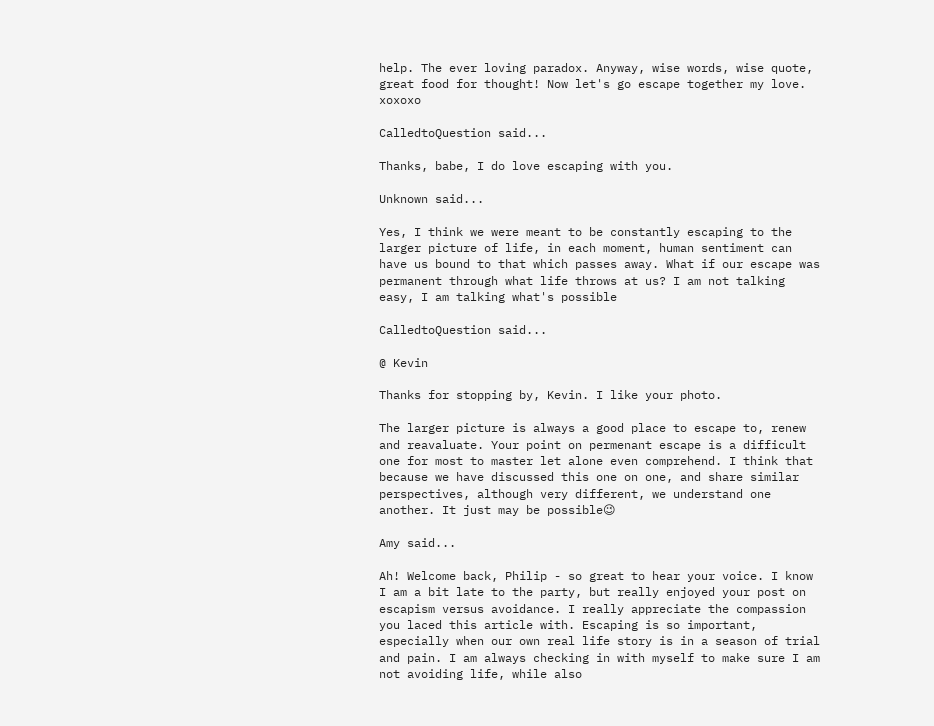help. The ever loving paradox. Anyway, wise words, wise quote, great food for thought! Now let's go escape together my love. xoxoxo

CalledtoQuestion said...

Thanks, babe, I do love escaping with you.

Unknown said...

Yes, I think we were meant to be constantly escaping to the larger picture of life, in each moment, human sentiment can have us bound to that which passes away. What if our escape was permanent through what life throws at us? I am not talking easy, I am talking what's possible

CalledtoQuestion said...

@ Kevin

Thanks for stopping by, Kevin. I like your photo.

The larger picture is always a good place to escape to, renew and reavaluate. Your point on permenant escape is a difficult one for most to master let alone even comprehend. I think that because we have discussed this one on one, and share similar perspectives, although very different, we understand one another. It just may be possible😉

Amy said...

Ah! Welcome back, Philip - so great to hear your voice. I know I am a bit late to the party, but really enjoyed your post on escapism versus avoidance. I really appreciate the compassion you laced this article with. Escaping is so important, especially when our own real life story is in a season of trial and pain. I am always checking in with myself to make sure I am not avoiding life, while also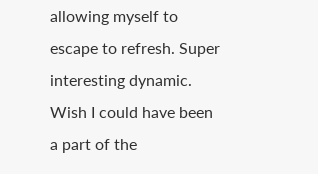allowing myself to escape to refresh. Super interesting dynamic. Wish I could have been a part of the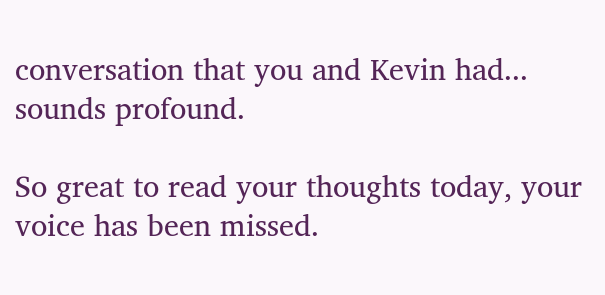conversation that you and Kevin had... sounds profound.

So great to read your thoughts today, your voice has been missed.